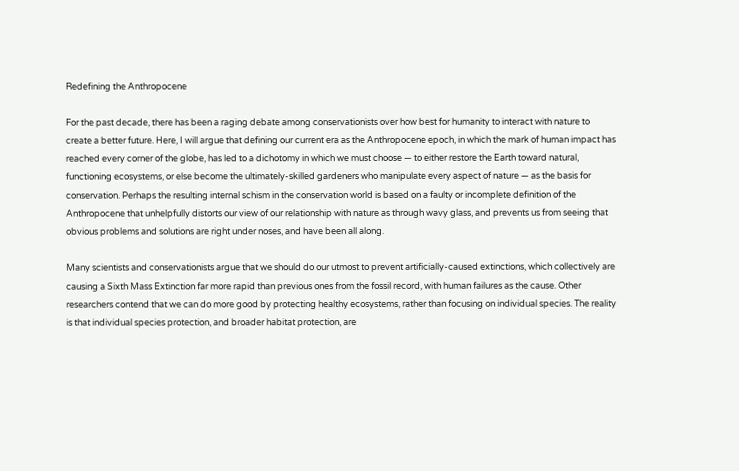Redefining the Anthropocene

For the past decade, there has been a raging debate among conservationists over how best for humanity to interact with nature to create a better future. Here, I will argue that defining our current era as the Anthropocene epoch, in which the mark of human impact has reached every corner of the globe, has led to a dichotomy in which we must choose — to either restore the Earth toward natural, functioning ecosystems, or else become the ultimately-skilled gardeners who manipulate every aspect of nature — as the basis for conservation. Perhaps the resulting internal schism in the conservation world is based on a faulty or incomplete definition of the Anthropocene that unhelpfully distorts our view of our relationship with nature as through wavy glass, and prevents us from seeing that obvious problems and solutions are right under noses, and have been all along.

Many scientists and conservationists argue that we should do our utmost to prevent artificially-caused extinctions, which collectively are causing a Sixth Mass Extinction far more rapid than previous ones from the fossil record, with human failures as the cause. Other researchers contend that we can do more good by protecting healthy ecosystems, rather than focusing on individual species. The reality is that individual species protection, and broader habitat protection, are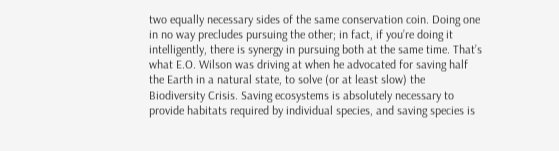two equally necessary sides of the same conservation coin. Doing one in no way precludes pursuing the other; in fact, if you’re doing it intelligently, there is synergy in pursuing both at the same time. That’s what E.O. Wilson was driving at when he advocated for saving half the Earth in a natural state, to solve (or at least slow) the Biodiversity Crisis. Saving ecosystems is absolutely necessary to provide habitats required by individual species, and saving species is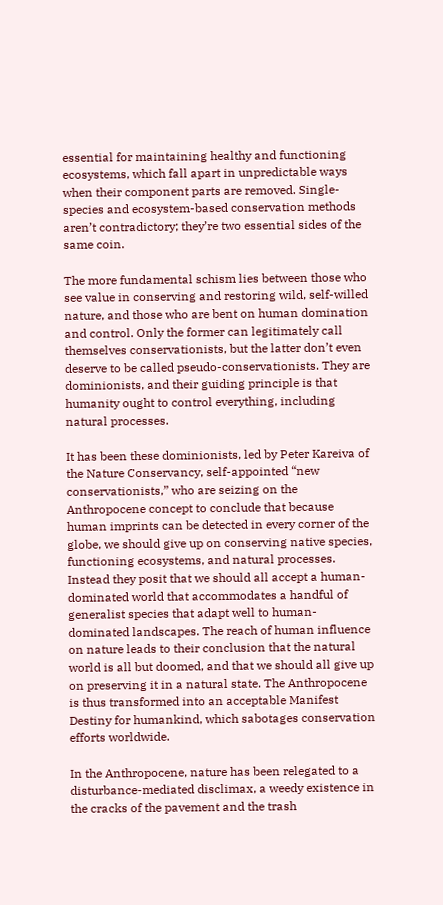essential for maintaining healthy and functioning ecosystems, which fall apart in unpredictable ways when their component parts are removed. Single-species and ecosystem-based conservation methods aren’t contradictory; they’re two essential sides of the same coin.

The more fundamental schism lies between those who see value in conserving and restoring wild, self-willed nature, and those who are bent on human domination and control. Only the former can legitimately call themselves conservationists, but the latter don’t even deserve to be called pseudo-conservationists. They are dominionists, and their guiding principle is that humanity ought to control everything, including natural processes.

It has been these dominionists, led by Peter Kareiva of the Nature Conservancy, self-appointed “new conservationists,” who are seizing on the Anthropocene concept to conclude that because human imprints can be detected in every corner of the globe, we should give up on conserving native species, functioning ecosystems, and natural processes. Instead they posit that we should all accept a human-dominated world that accommodates a handful of generalist species that adapt well to human-dominated landscapes. The reach of human influence on nature leads to their conclusion that the natural world is all but doomed, and that we should all give up on preserving it in a natural state. The Anthropocene is thus transformed into an acceptable Manifest Destiny for humankind, which sabotages conservation efforts worldwide.

In the Anthropocene, nature has been relegated to a disturbance-mediated disclimax, a weedy existence in the cracks of the pavement and the trash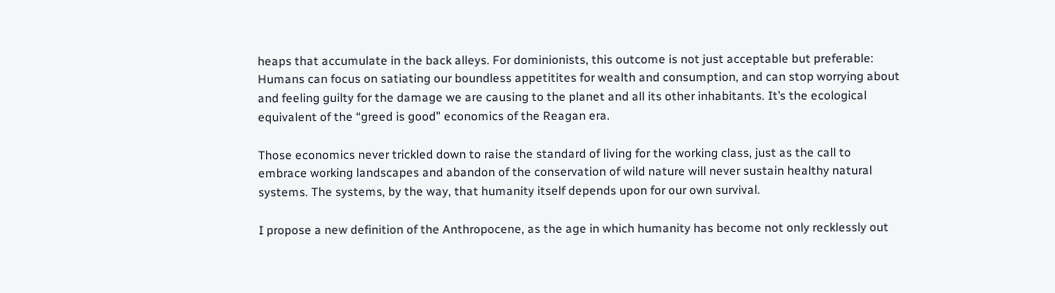heaps that accumulate in the back alleys. For dominionists, this outcome is not just acceptable but preferable: Humans can focus on satiating our boundless appetitites for wealth and consumption, and can stop worrying about and feeling guilty for the damage we are causing to the planet and all its other inhabitants. It’s the ecological equivalent of the “greed is good” economics of the Reagan era.

Those economics never trickled down to raise the standard of living for the working class, just as the call to embrace working landscapes and abandon of the conservation of wild nature will never sustain healthy natural systems. The systems, by the way, that humanity itself depends upon for our own survival.

I propose a new definition of the Anthropocene, as the age in which humanity has become not only recklessly out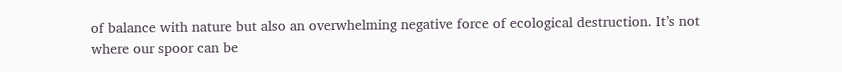of balance with nature but also an overwhelming negative force of ecological destruction. It’s not where our spoor can be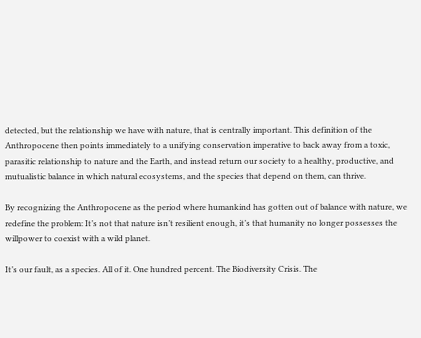detected, but the relationship we have with nature, that is centrally important. This definition of the Anthropocene then points immediately to a unifying conservation imperative to back away from a toxic, parasitic relationship to nature and the Earth, and instead return our society to a healthy, productive, and mutualistic balance in which natural ecosystems, and the species that depend on them, can thrive.

By recognizing the Anthropocene as the period where humankind has gotten out of balance with nature, we redefine the problem: It’s not that nature isn’t resilient enough, it’s that humanity no longer possesses the willpower to coexist with a wild planet.

It’s our fault, as a species. All of it. One hundred percent. The Biodiversity Crisis. The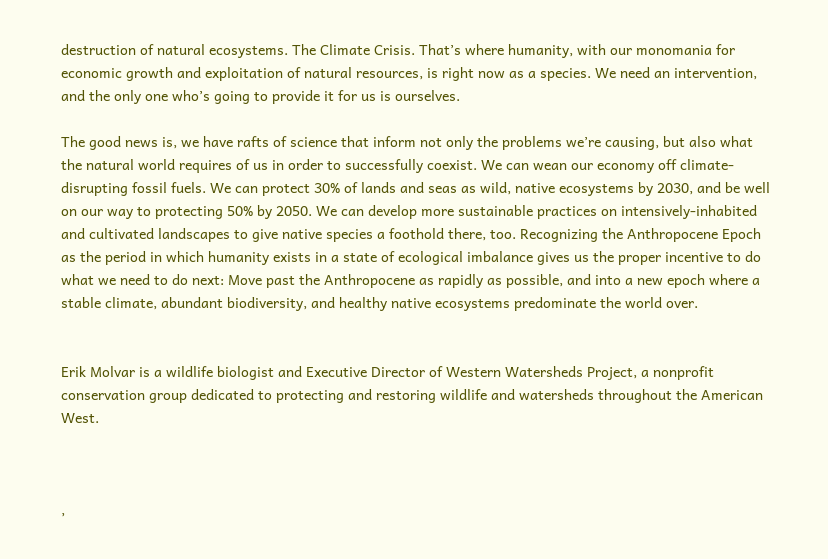destruction of natural ecosystems. The Climate Crisis. That’s where humanity, with our monomania for economic growth and exploitation of natural resources, is right now as a species. We need an intervention, and the only one who’s going to provide it for us is ourselves.

The good news is, we have rafts of science that inform not only the problems we’re causing, but also what the natural world requires of us in order to successfully coexist. We can wean our economy off climate-disrupting fossil fuels. We can protect 30% of lands and seas as wild, native ecosystems by 2030, and be well on our way to protecting 50% by 2050. We can develop more sustainable practices on intensively-inhabited and cultivated landscapes to give native species a foothold there, too. Recognizing the Anthropocene Epoch as the period in which humanity exists in a state of ecological imbalance gives us the proper incentive to do what we need to do next: Move past the Anthropocene as rapidly as possible, and into a new epoch where a stable climate, abundant biodiversity, and healthy native ecosystems predominate the world over.


Erik Molvar is a wildlife biologist and Executive Director of Western Watersheds Project, a nonprofit conservation group dedicated to protecting and restoring wildlife and watersheds throughout the American West.



,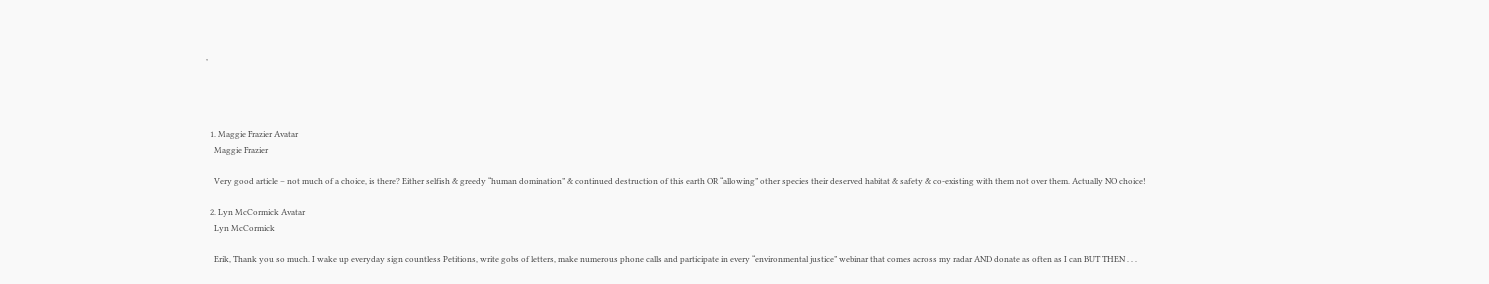,




  1. Maggie Frazier Avatar
    Maggie Frazier

    Very good article – not much of a choice, is there? Either selfish & greedy “human domination” & continued destruction of this earth OR “allowing” other species their deserved habitat & safety & co-existing with them not over them. Actually NO choice!

  2. Lyn McCormick Avatar
    Lyn McCormick

    Erik, Thank you so much. I wake up everyday sign countless Petitions, write gobs of letters, make numerous phone calls and participate in every “environmental justice” webinar that comes across my radar AND donate as often as I can BUT THEN . . .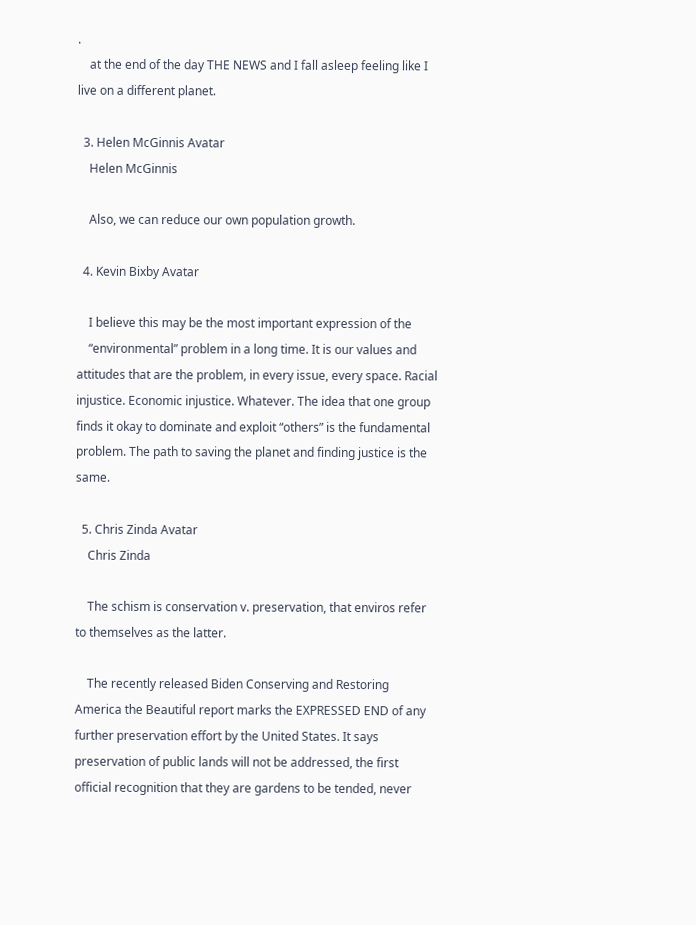.
    at the end of the day THE NEWS and I fall asleep feeling like I live on a different planet.

  3. Helen McGinnis Avatar
    Helen McGinnis

    Also, we can reduce our own population growth.

  4. Kevin Bixby Avatar

    I believe this may be the most important expression of the
    “environmental” problem in a long time. It is our values and attitudes that are the problem, in every issue, every space. Racial injustice. Economic injustice. Whatever. The idea that one group finds it okay to dominate and exploit “others” is the fundamental problem. The path to saving the planet and finding justice is the same.

  5. Chris Zinda Avatar
    Chris Zinda

    The schism is conservation v. preservation, that enviros refer to themselves as the latter.

    The recently released Biden Conserving and Restoring America the Beautiful report marks the EXPRESSED END of any further preservation effort by the United States. It says preservation of public lands will not be addressed, the first official recognition that they are gardens to be tended, never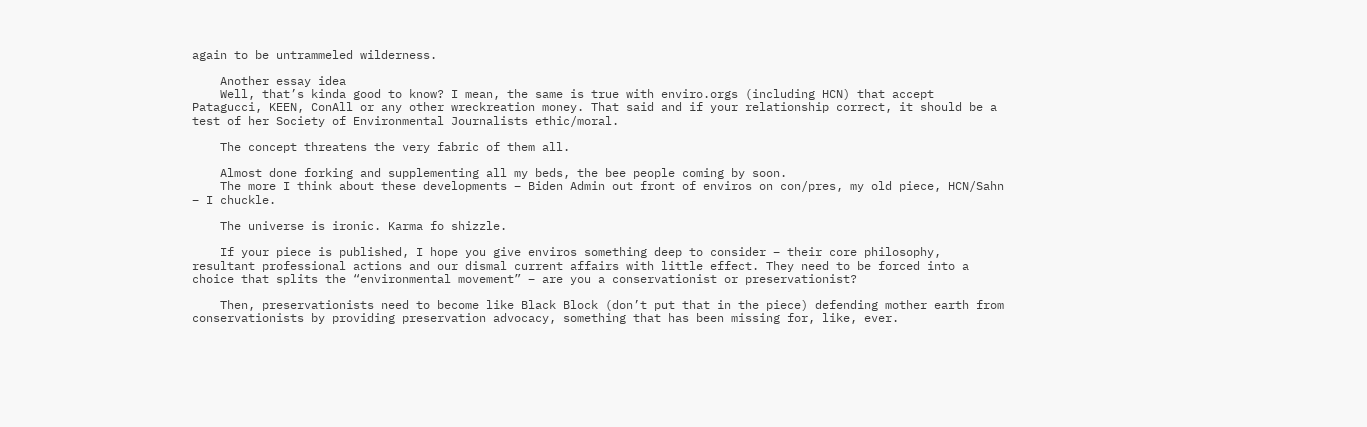again to be untrammeled wilderness.

    Another essay idea
    Well, that’s kinda good to know? I mean, the same is true with enviro.orgs (including HCN) that accept Patagucci, KEEN, ConAll or any other wreckreation money. That said and if your relationship correct, it should be a test of her Society of Environmental Journalists ethic/moral.

    The concept threatens the very fabric of them all.

    Almost done forking and supplementing all my beds, the bee people coming by soon.
    The more I think about these developments – Biden Admin out front of enviros on con/pres, my old piece, HCN/Sahn – I chuckle.

    The universe is ironic. Karma fo shizzle.

    If your piece is published, I hope you give enviros something deep to consider – their core philosophy, resultant professional actions and our dismal current affairs with little effect. They need to be forced into a choice that splits the “environmental movement” – are you a conservationist or preservationist?

    Then, preservationists need to become like Black Block (don’t put that in the piece) defending mother earth from conservationists by providing preservation advocacy, something that has been missing for, like, ever.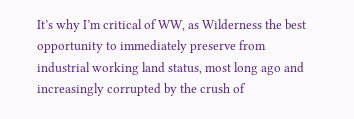It’s why I’m critical of WW, as Wilderness the best opportunity to immediately preserve from industrial working land status, most long ago and increasingly corrupted by the crush of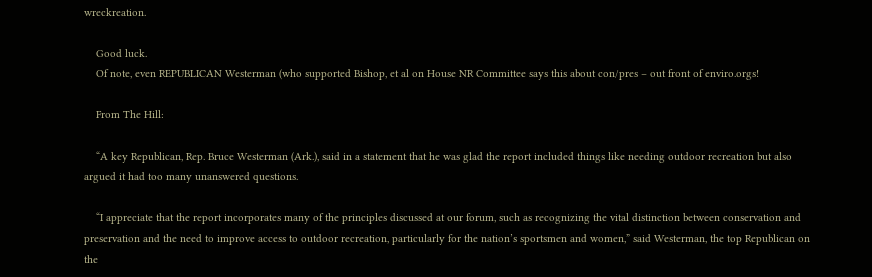wreckreation.

    Good luck.
    Of note, even REPUBLICAN Westerman (who supported Bishop, et al on House NR Committee says this about con/pres – out front of enviro.orgs!

    From The Hill:

    “A key Republican, Rep. Bruce Westerman (Ark.), said in a statement that he was glad the report included things like needing outdoor recreation but also argued it had too many unanswered questions.

    “I appreciate that the report incorporates many of the principles discussed at our forum, such as recognizing the vital distinction between conservation and preservation and the need to improve access to outdoor recreation, particularly for the nation’s sportsmen and women,” said Westerman, the top Republican on the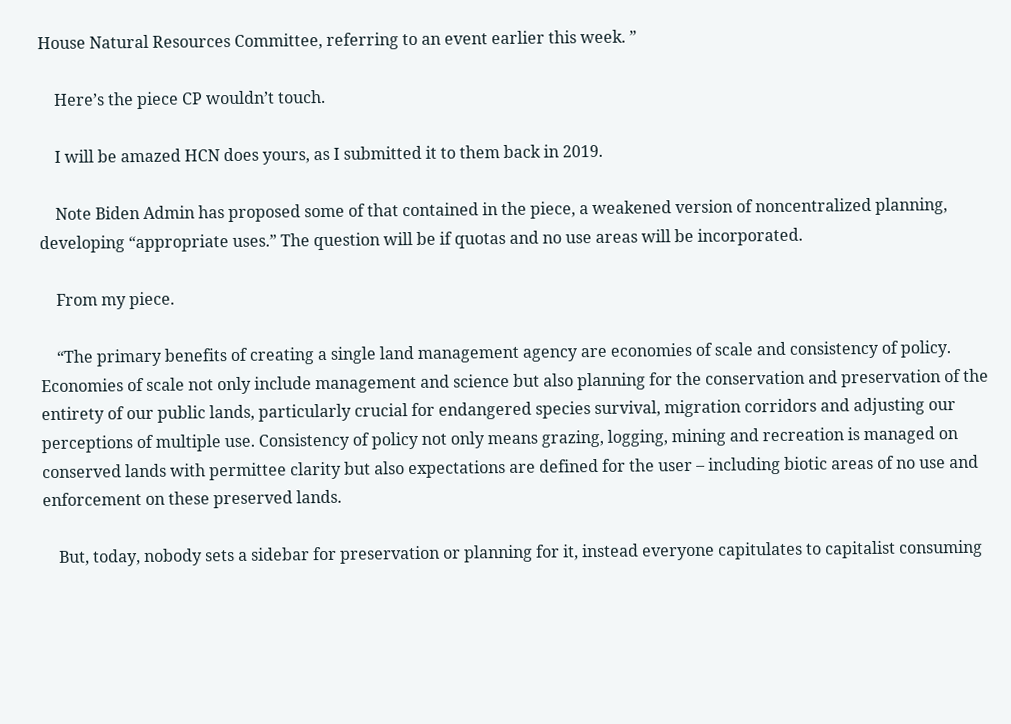House Natural Resources Committee, referring to an event earlier this week. ”

    Here’s the piece CP wouldn’t touch.

    I will be amazed HCN does yours, as I submitted it to them back in 2019.

    Note Biden Admin has proposed some of that contained in the piece, a weakened version of noncentralized planning, developing “appropriate uses.” The question will be if quotas and no use areas will be incorporated.

    From my piece.

    “The primary benefits of creating a single land management agency are economies of scale and consistency of policy. Economies of scale not only include management and science but also planning for the conservation and preservation of the entirety of our public lands, particularly crucial for endangered species survival, migration corridors and adjusting our perceptions of multiple use. Consistency of policy not only means grazing, logging, mining and recreation is managed on conserved lands with permittee clarity but also expectations are defined for the user – including biotic areas of no use and enforcement on these preserved lands.

    But, today, nobody sets a sidebar for preservation or planning for it, instead everyone capitulates to capitalist consuming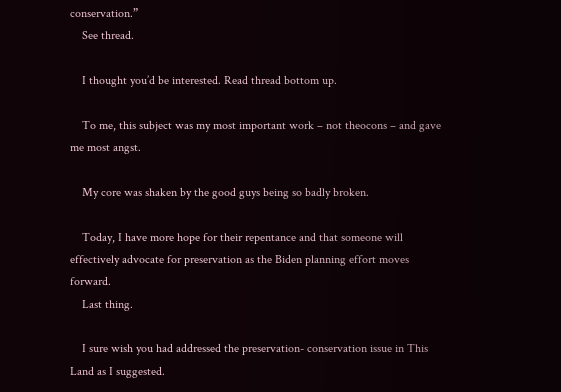conservation.”
    See thread.

    I thought you’d be interested. Read thread bottom up.

    To me, this subject was my most important work – not theocons – and gave me most angst.

    My core was shaken by the good guys being so badly broken.

    Today, I have more hope for their repentance and that someone will effectively advocate for preservation as the Biden planning effort moves forward.
    Last thing.

    I sure wish you had addressed the preservation- conservation issue in This Land as I suggested.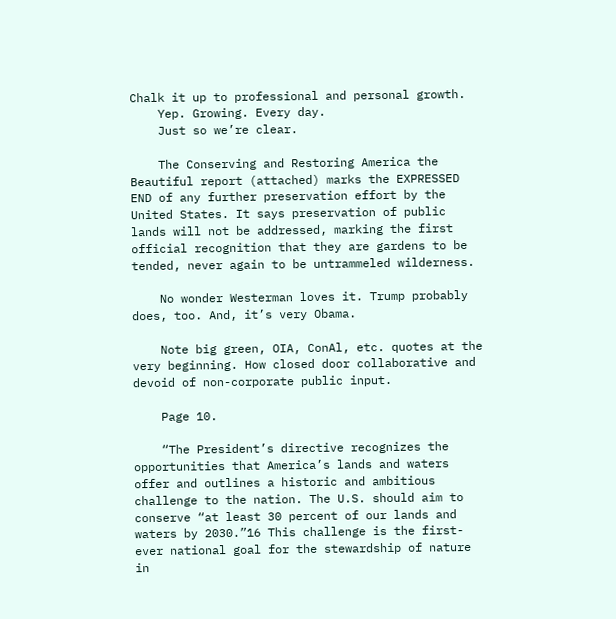Chalk it up to professional and personal growth.
    Yep. Growing. Every day.
    Just so we’re clear.

    The Conserving and Restoring America the Beautiful report (attached) marks the EXPRESSED END of any further preservation effort by the United States. It says preservation of public lands will not be addressed, marking the first official recognition that they are gardens to be tended, never again to be untrammeled wilderness.

    No wonder Westerman loves it. Trump probably does, too. And, it’s very Obama.

    Note big green, OIA, ConAl, etc. quotes at the very beginning. How closed door collaborative and devoid of non-corporate public input.

    Page 10.

    “The President’s directive recognizes the opportunities that America’s lands and waters offer and outlines a historic and ambitious challenge to the nation. The U.S. should aim to conserve “at least 30 percent of our lands and waters by 2030.”16 This challenge is the first-ever national goal for the stewardship of nature in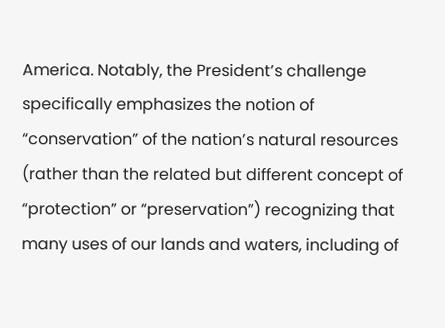America. Notably, the President’s challenge specifically emphasizes the notion of “conservation” of the nation’s natural resources (rather than the related but different concept of “protection” or “preservation”) recognizing that many uses of our lands and waters, including of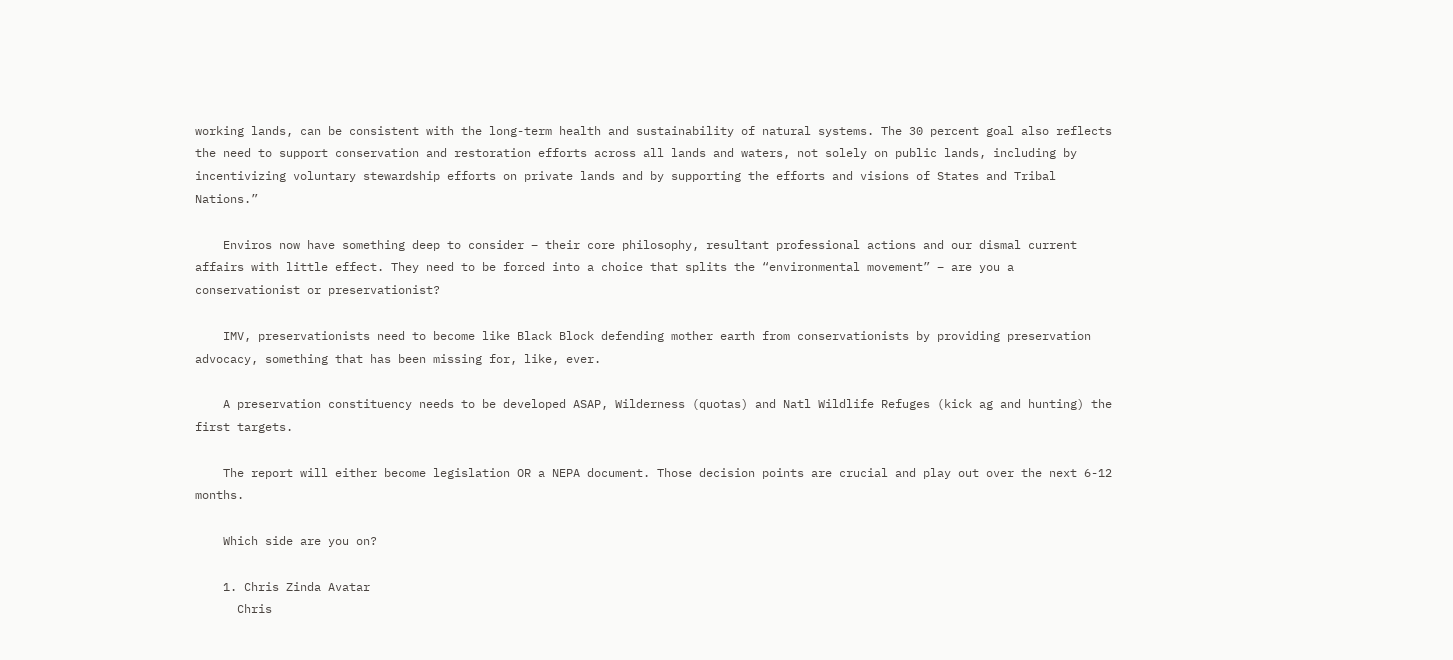working lands, can be consistent with the long-term health and sustainability of natural systems. The 30 percent goal also reflects the need to support conservation and restoration efforts across all lands and waters, not solely on public lands, including by incentivizing voluntary stewardship efforts on private lands and by supporting the efforts and visions of States and Tribal Nations.”

    Enviros now have something deep to consider – their core philosophy, resultant professional actions and our dismal current affairs with little effect. They need to be forced into a choice that splits the “environmental movement” – are you a conservationist or preservationist?

    IMV, preservationists need to become like Black Block defending mother earth from conservationists by providing preservation advocacy, something that has been missing for, like, ever.

    A preservation constituency needs to be developed ASAP, Wilderness (quotas) and Natl Wildlife Refuges (kick ag and hunting) the first targets.

    The report will either become legislation OR a NEPA document. Those decision points are crucial and play out over the next 6-12 months.

    Which side are you on?

    1. Chris Zinda Avatar
      Chris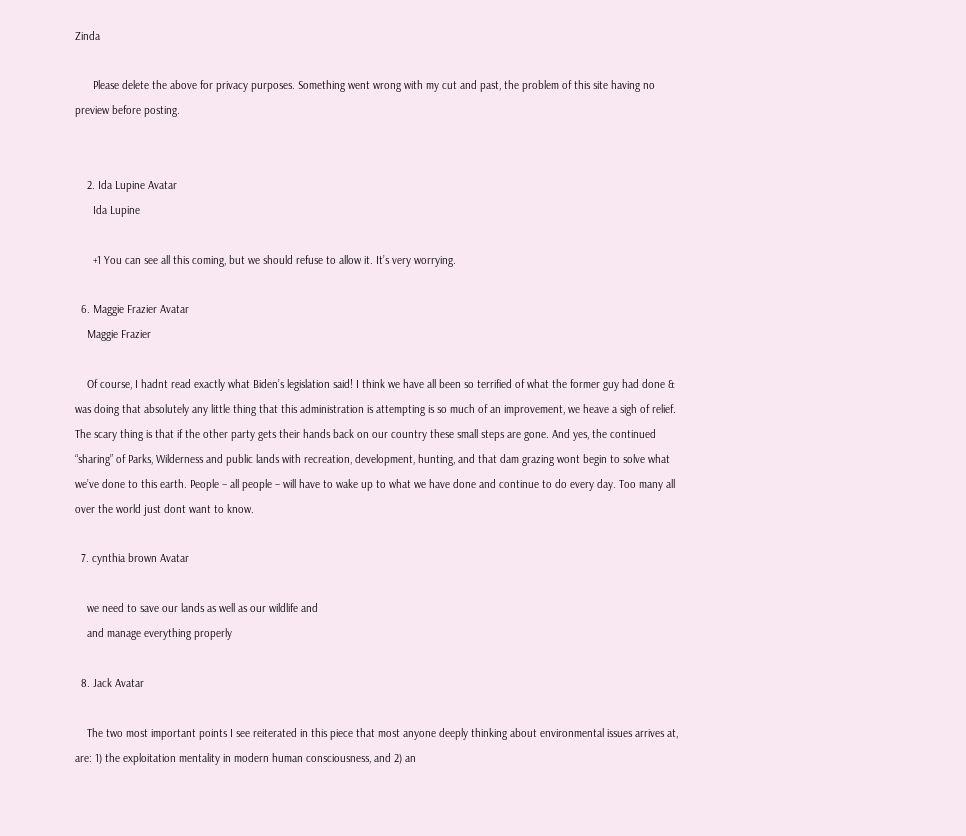Zinda

      Please delete the above for privacy purposes. Something went wrong with my cut and past, the problem of this site having no preview before posting.


    2. Ida Lupine Avatar
      Ida Lupine

      +1 You can see all this coming, but we should refuse to allow it. It’s very worrying.

  6. Maggie Frazier Avatar
    Maggie Frazier

    Of course, I hadnt read exactly what Biden’s legislation said! I think we have all been so terrified of what the former guy had done & was doing that absolutely any little thing that this administration is attempting is so much of an improvement, we heave a sigh of relief. The scary thing is that if the other party gets their hands back on our country these small steps are gone. And yes, the continued “sharing” of Parks, Wilderness and public lands with recreation, development, hunting, and that dam grazing wont begin to solve what we’ve done to this earth. People – all people – will have to wake up to what we have done and continue to do every day. Too many all over the world just dont want to know.

  7. cynthia brown Avatar

    we need to save our lands as well as our wildlife and
    and manage everything properly

  8. Jack Avatar

    The two most important points I see reiterated in this piece that most anyone deeply thinking about environmental issues arrives at, are: 1) the exploitation mentality in modern human consciousness, and 2) an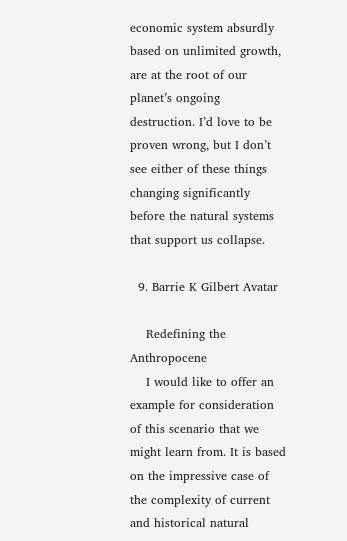economic system absurdly based on unlimited growth, are at the root of our planet’s ongoing destruction. I’d love to be proven wrong, but I don’t see either of these things changing significantly before the natural systems that support us collapse.

  9. Barrie K Gilbert Avatar

    Redefining the Anthropocene
    I would like to offer an example for consideration of this scenario that we might learn from. It is based on the impressive case of the complexity of current and historical natural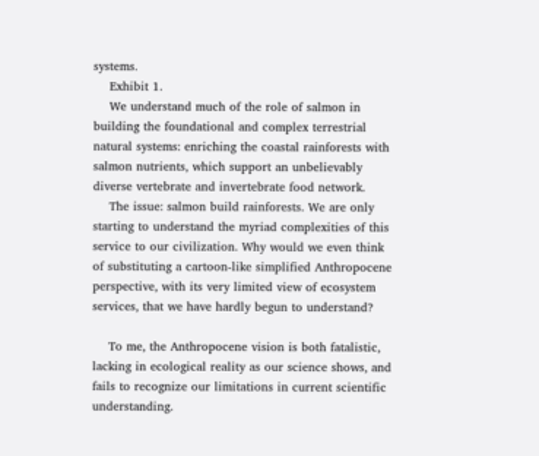systems.
    Exhibit 1.
    We understand much of the role of salmon in building the foundational and complex terrestrial natural systems: enriching the coastal rainforests with salmon nutrients, which support an unbelievably diverse vertebrate and invertebrate food network.
    The issue: salmon build rainforests. We are only starting to understand the myriad complexities of this service to our civilization. Why would we even think of substituting a cartoon-like simplified Anthropocene perspective, with its very limited view of ecosystem services, that we have hardly begun to understand?

    To me, the Anthropocene vision is both fatalistic, lacking in ecological reality as our science shows, and fails to recognize our limitations in current scientific understanding.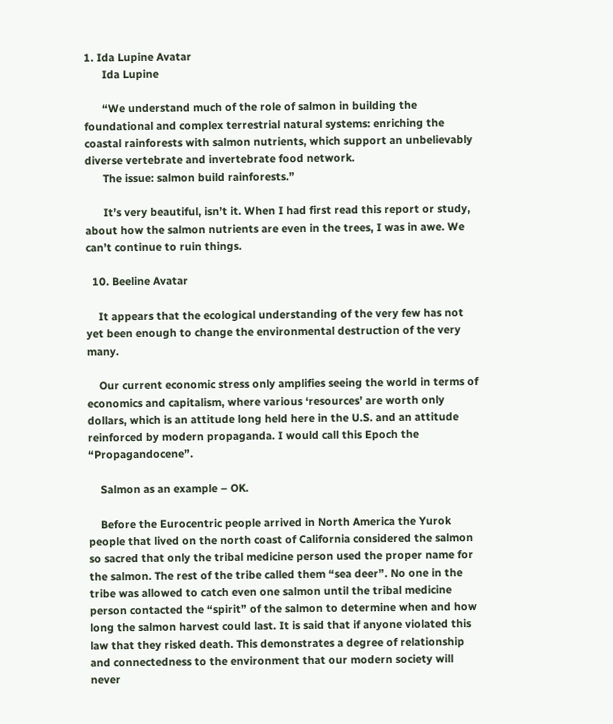1. Ida Lupine Avatar
      Ida Lupine

      “We understand much of the role of salmon in building the foundational and complex terrestrial natural systems: enriching the coastal rainforests with salmon nutrients, which support an unbelievably diverse vertebrate and invertebrate food network.
      The issue: salmon build rainforests.”

      It’s very beautiful, isn’t it. When I had first read this report or study, about how the salmon nutrients are even in the trees, I was in awe. We can’t continue to ruin things.

  10. Beeline Avatar

    It appears that the ecological understanding of the very few has not yet been enough to change the environmental destruction of the very many.

    Our current economic stress only amplifies seeing the world in terms of economics and capitalism, where various ‘resources’ are worth only dollars, which is an attitude long held here in the U.S. and an attitude reinforced by modern propaganda. I would call this Epoch the “Propagandocene”.

    Salmon as an example – OK.

    Before the Eurocentric people arrived in North America the Yurok people that lived on the north coast of California considered the salmon so sacred that only the tribal medicine person used the proper name for the salmon. The rest of the tribe called them “sea deer”. No one in the tribe was allowed to catch even one salmon until the tribal medicine person contacted the “spirit” of the salmon to determine when and how long the salmon harvest could last. It is said that if anyone violated this law that they risked death. This demonstrates a degree of relationship and connectedness to the environment that our modern society will never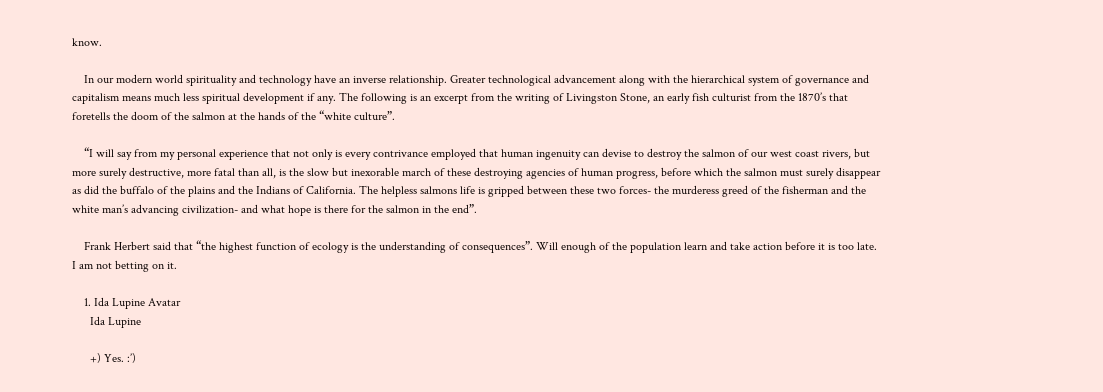know.

    In our modern world spirituality and technology have an inverse relationship. Greater technological advancement along with the hierarchical system of governance and capitalism means much less spiritual development if any. The following is an excerpt from the writing of Livingston Stone, an early fish culturist from the 1870’s that foretells the doom of the salmon at the hands of the “white culture”.

    “I will say from my personal experience that not only is every contrivance employed that human ingenuity can devise to destroy the salmon of our west coast rivers, but more surely destructive, more fatal than all, is the slow but inexorable march of these destroying agencies of human progress, before which the salmon must surely disappear as did the buffalo of the plains and the Indians of California. The helpless salmons life is gripped between these two forces- the murderess greed of the fisherman and the white man’s advancing civilization- and what hope is there for the salmon in the end”.

    Frank Herbert said that “the highest function of ecology is the understanding of consequences”. Will enough of the population learn and take action before it is too late. I am not betting on it.

    1. Ida Lupine Avatar
      Ida Lupine

      +) Yes. :’)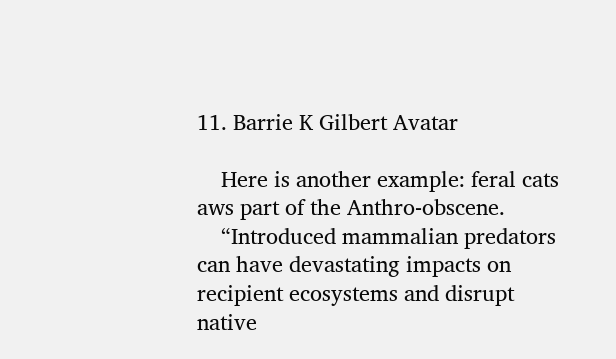11. Barrie K Gilbert Avatar

    Here is another example: feral cats aws part of the Anthro-obscene.
    “Introduced mammalian predators can have devastating impacts on recipient ecosystems and disrupt native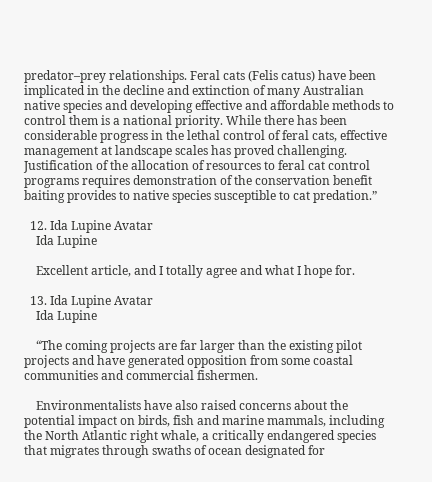predator–prey relationships. Feral cats (Felis catus) have been implicated in the decline and extinction of many Australian native species and developing effective and affordable methods to control them is a national priority. While there has been considerable progress in the lethal control of feral cats, effective management at landscape scales has proved challenging. Justification of the allocation of resources to feral cat control programs requires demonstration of the conservation benefit baiting provides to native species susceptible to cat predation.”

  12. Ida Lupine Avatar
    Ida Lupine

    Excellent article, and I totally agree and what I hope for.

  13. Ida Lupine Avatar
    Ida Lupine

    “The coming projects are far larger than the existing pilot projects and have generated opposition from some coastal communities and commercial fishermen.

    Environmentalists have also raised concerns about the potential impact on birds, fish and marine mammals, including the North Atlantic right whale, a critically endangered species that migrates through swaths of ocean designated for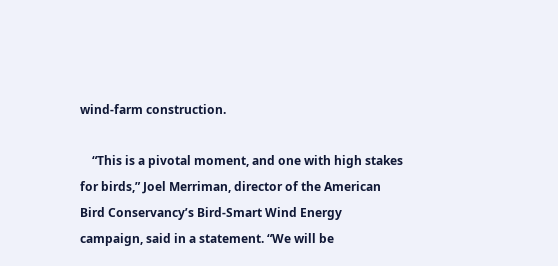wind-farm construction.

    “This is a pivotal moment, and one with high stakes for birds,” Joel Merriman, director of the American Bird Conservancy’s Bird-Smart Wind Energy campaign, said in a statement. “We will be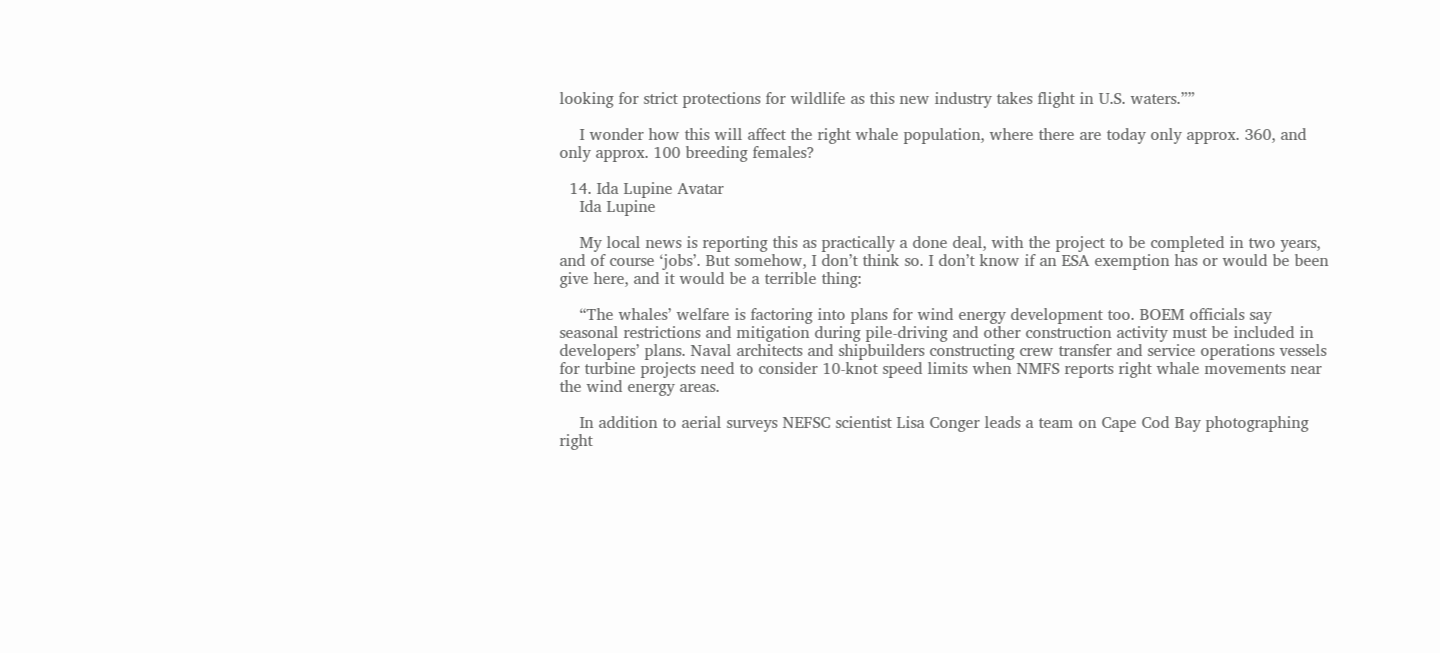looking for strict protections for wildlife as this new industry takes flight in U.S. waters.””

    I wonder how this will affect the right whale population, where there are today only approx. 360, and only approx. 100 breeding females?

  14. Ida Lupine Avatar
    Ida Lupine

    My local news is reporting this as practically a done deal, with the project to be completed in two years, and of course ‘jobs’. But somehow, I don’t think so. I don’t know if an ESA exemption has or would be been give here, and it would be a terrible thing:

    “The whales’ welfare is factoring into plans for wind energy development too. BOEM officials say seasonal restrictions and mitigation during pile-driving and other construction activity must be included in developers’ plans. Naval architects and shipbuilders constructing crew transfer and service operations vessels for turbine projects need to consider 10-knot speed limits when NMFS reports right whale movements near the wind energy areas.

    In addition to aerial surveys NEFSC scientist Lisa Conger leads a team on Cape Cod Bay photographing right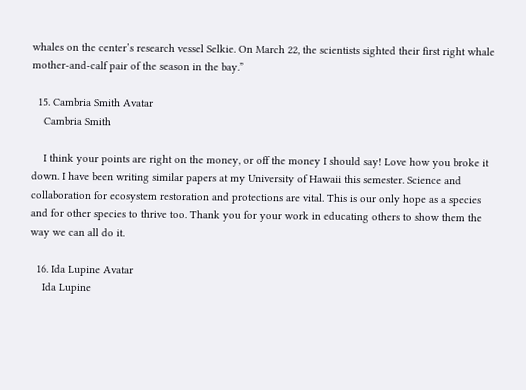whales on the center’s research vessel Selkie. On March 22, the scientists sighted their first right whale mother-and-calf pair of the season in the bay.”

  15. Cambria Smith Avatar
    Cambria Smith

    I think your points are right on the money, or off the money I should say! Love how you broke it down. I have been writing similar papers at my University of Hawaii this semester. Science and collaboration for ecosystem restoration and protections are vital. This is our only hope as a species and for other species to thrive too. Thank you for your work in educating others to show them the way we can all do it.

  16. Ida Lupine Avatar
    Ida Lupine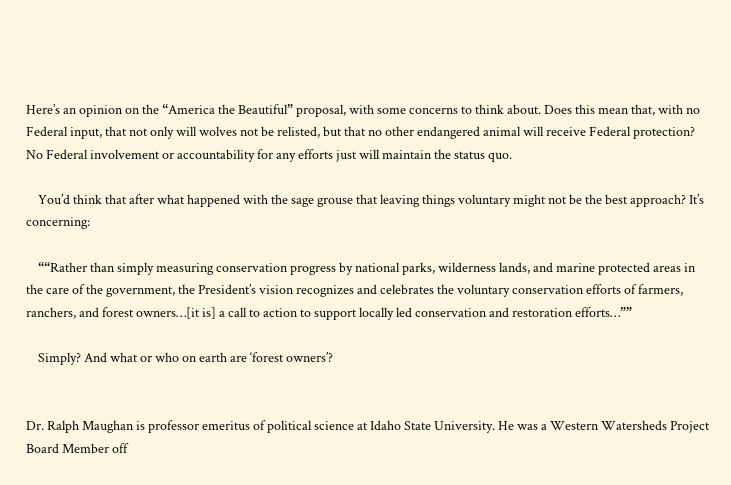Here’s an opinion on the “America the Beautiful” proposal, with some concerns to think about. Does this mean that, with no Federal input, that not only will wolves not be relisted, but that no other endangered animal will receive Federal protection? No Federal involvement or accountability for any efforts just will maintain the status quo.

    You’d think that after what happened with the sage grouse that leaving things voluntary might not be the best approach? It’s concerning:

    ““Rather than simply measuring conservation progress by national parks, wilderness lands, and marine protected areas in the care of the government, the President’s vision recognizes and celebrates the voluntary conservation efforts of farmers, ranchers, and forest owners…[it is] a call to action to support locally led conservation and restoration efforts…””

    Simply? And what or who on earth are ‘forest owners’?


Dr. Ralph Maughan is professor emeritus of political science at Idaho State University. He was a Western Watersheds Project Board Member off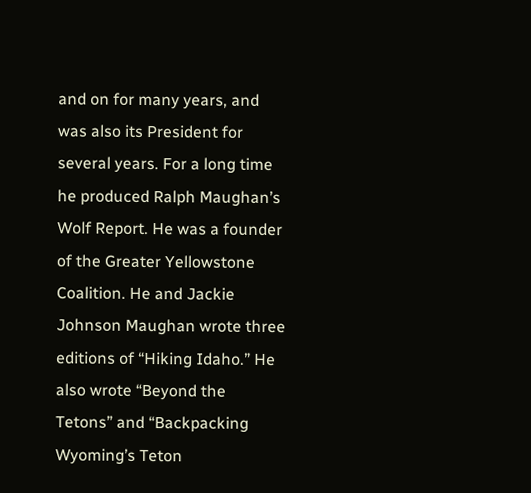and on for many years, and was also its President for several years. For a long time he produced Ralph Maughan’s Wolf Report. He was a founder of the Greater Yellowstone Coalition. He and Jackie Johnson Maughan wrote three editions of “Hiking Idaho.” He also wrote “Beyond the Tetons” and “Backpacking Wyoming’s Teton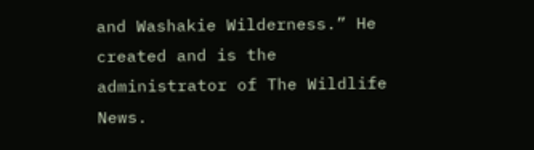and Washakie Wilderness.” He created and is the administrator of The Wildlife News.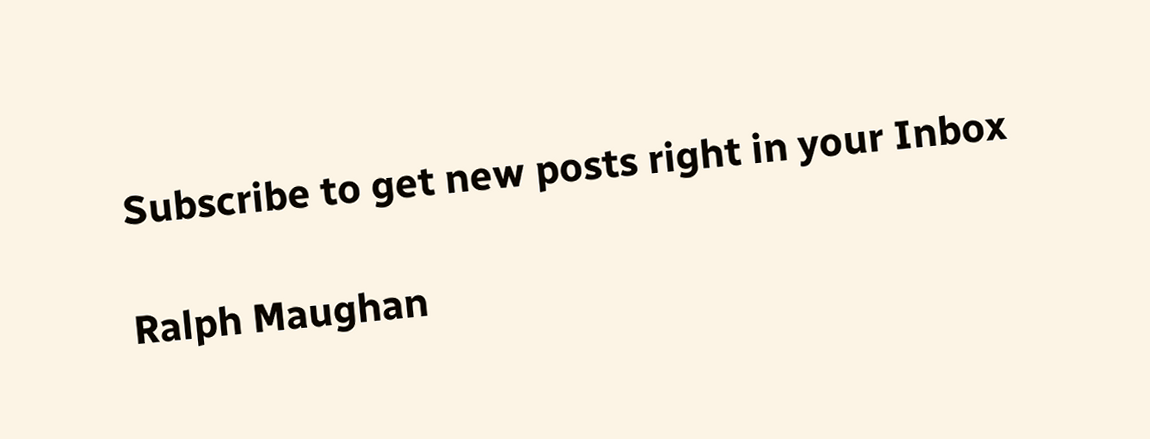Subscribe to get new posts right in your Inbox

Ralph Maughan